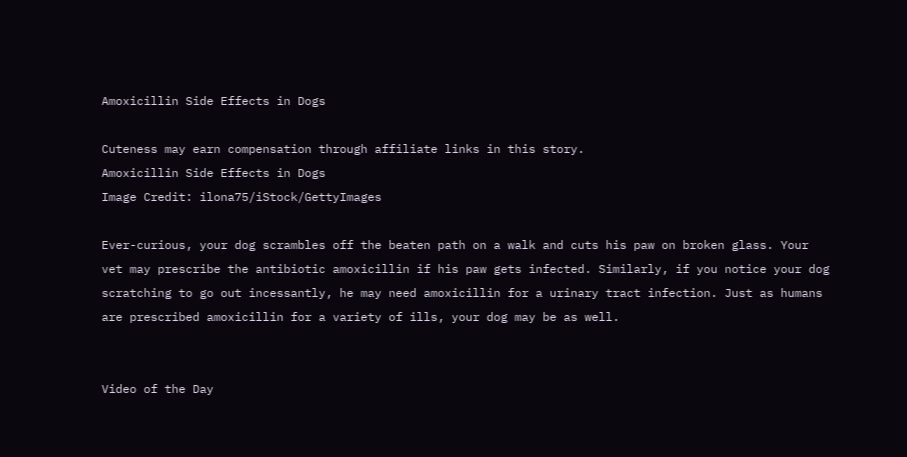Amoxicillin Side Effects in Dogs

Cuteness may earn compensation through affiliate links in this story.
Amoxicillin Side Effects in Dogs
Image Credit: ilona75/iStock/GettyImages

Ever-curious, your dog scrambles off the beaten path on a walk and cuts his paw on broken glass. Your vet may prescribe the antibiotic amoxicillin if his paw gets infected. Similarly, if you notice your dog scratching to go out incessantly, he may need amoxicillin for a urinary tract infection. Just as humans are prescribed amoxicillin for a variety of ills, your dog may be as well.


Video of the Day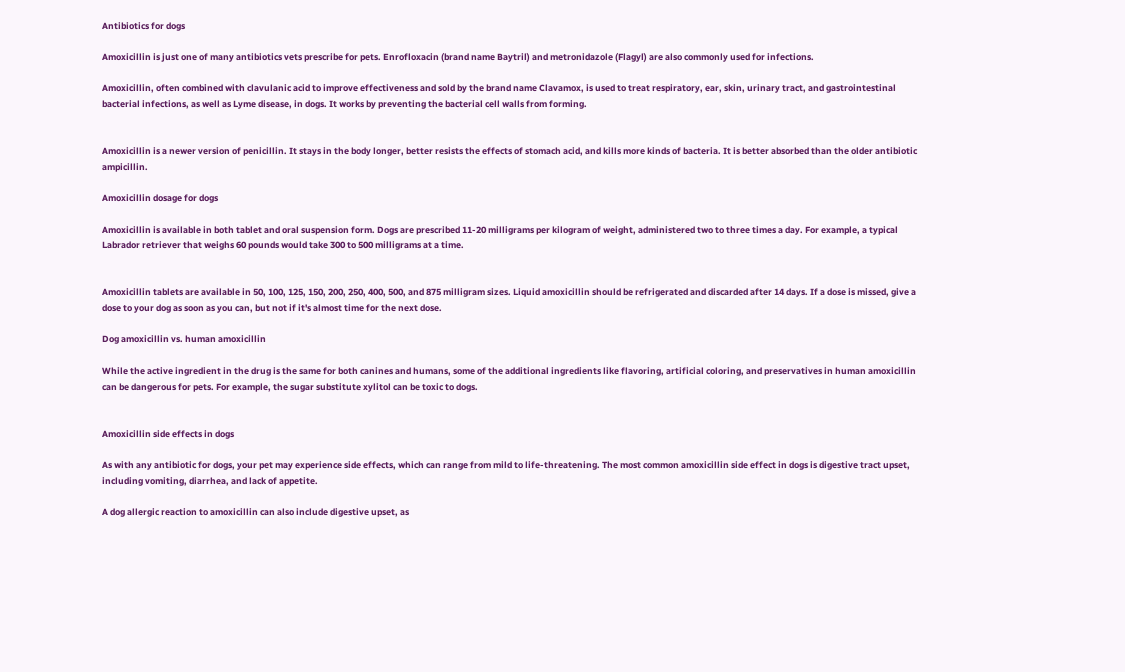Antibiotics for dogs

Amoxicillin is just one of many antibiotics vets prescribe for pets. Enrofloxacin (brand name Baytril) and metronidazole (Flagyl) are also commonly used for infections.

Amoxicillin, often combined with clavulanic acid to improve effectiveness and sold by the brand name Clavamox, is used to treat respiratory, ear, skin, urinary tract, and gastrointestinal bacterial infections, as well as Lyme disease, in dogs. It works by preventing the bacterial cell walls from forming.


Amoxicillin is a newer version of penicillin. It stays in the body longer, better resists the effects of stomach acid, and kills more kinds of bacteria. It is better absorbed than the older antibiotic ampicillin.

Amoxicillin dosage for dogs

Amoxicillin is available in both tablet and oral suspension form. Dogs are prescribed 11-20 milligrams per kilogram of weight, administered two to three times a day. For example, a typical Labrador retriever that weighs 60 pounds would take 300 to 500 milligrams at a time.


Amoxicillin tablets are available in 50, 100, 125, 150, 200, 250, 400, 500, and 875 milligram sizes. Liquid amoxicillin should be refrigerated and discarded after 14 days. If a dose is missed, give a dose to your dog as soon as you can, but not if it's almost time for the next dose.

Dog amoxicillin vs. human amoxicillin

While the active ingredient in the drug is the same for both canines and humans, some of the additional ingredients like flavoring, artificial coloring, and preservatives in human amoxicillin can be dangerous for pets. For example, the sugar substitute xylitol can be toxic to dogs.


Amoxicillin side effects in dogs

As with any antibiotic for dogs, your pet may experience side effects, which can range from mild to life-threatening. The most common amoxicillin side effect in dogs is digestive tract upset, including vomiting, diarrhea, and lack of appetite.

A dog allergic reaction to amoxicillin can also include digestive upset, as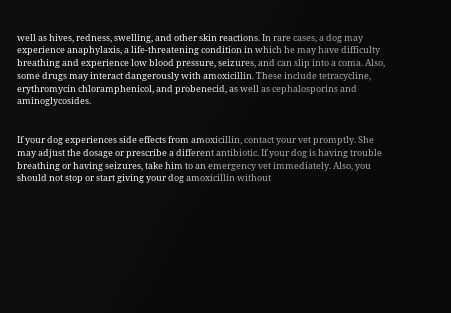well as hives, redness, swelling, and other skin reactions. In rare cases, a dog may experience anaphylaxis, a life-threatening condition in which he may have difficulty breathing and experience low blood pressure, seizures, and can slip into a coma. Also, some drugs may interact dangerously with amoxicillin. These include tetracycline, erythromycin chloramphenicol, and probenecid, as well as cephalosporins and aminoglycosides.


If your dog experiences side effects from amoxicillin, contact your vet promptly. She may adjust the dosage or prescribe a different antibiotic. If your dog is having trouble breathing or having seizures, take him to an emergency vet immediately. Also, you should not stop or start giving your dog amoxicillin without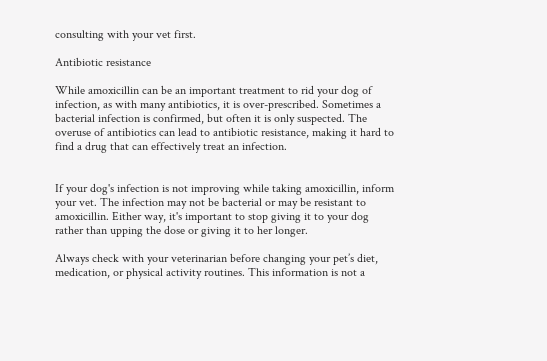consulting with your vet first.

Antibiotic resistance

While amoxicillin can be an important treatment to rid your dog of infection, as with many antibiotics, it is over-prescribed. Sometimes a bacterial infection is confirmed, but often it is only suspected. The overuse of antibiotics can lead to antibiotic resistance, making it hard to find a drug that can effectively treat an infection.


If your dog's infection is not improving while taking amoxicillin, inform your vet. The infection may not be bacterial or may be resistant to amoxicillin. Either way, it's important to stop giving it to your dog rather than upping the dose or giving it to her longer.

Always check with your veterinarian before changing your pet’s diet, medication, or physical activity routines. This information is not a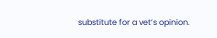substitute for a vet’s opinion.